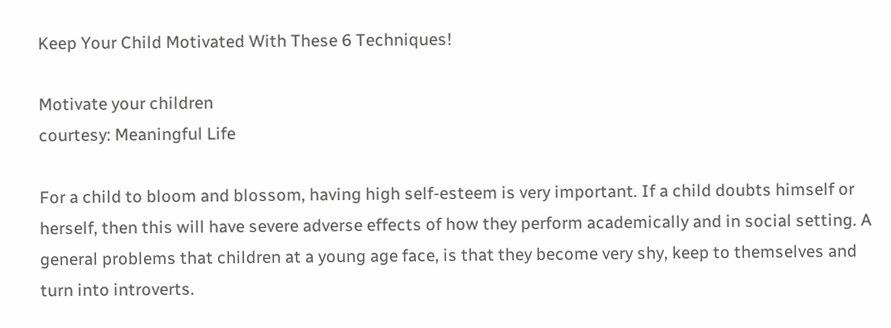Keep Your Child Motivated With These 6 Techniques!

Motivate your children
courtesy: Meaningful Life

For a child to bloom and blossom, having high self-esteem is very important. If a child doubts himself or herself, then this will have severe adverse effects of how they perform academically and in social setting. A general problems that children at a young age face, is that they become very shy, keep to themselves and turn into introverts.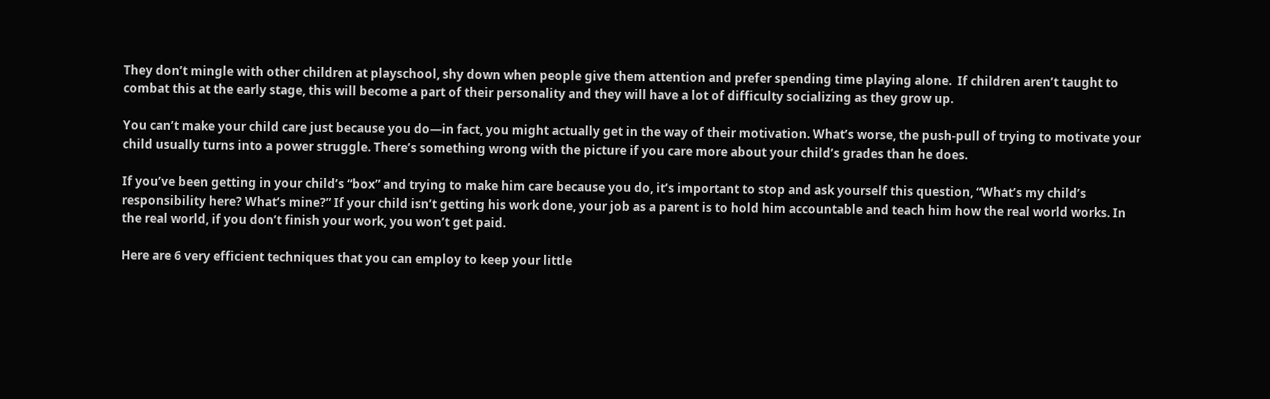They don’t mingle with other children at playschool, shy down when people give them attention and prefer spending time playing alone.  If children aren’t taught to combat this at the early stage, this will become a part of their personality and they will have a lot of difficulty socializing as they grow up.

You can’t make your child care just because you do—in fact, you might actually get in the way of their motivation. What’s worse, the push-pull of trying to motivate your child usually turns into a power struggle. There’s something wrong with the picture if you care more about your child’s grades than he does.

If you’ve been getting in your child’s “box” and trying to make him care because you do, it’s important to stop and ask yourself this question, “What’s my child’s responsibility here? What’s mine?” If your child isn’t getting his work done, your job as a parent is to hold him accountable and teach him how the real world works. In the real world, if you don’t finish your work, you won’t get paid.

Here are 6 very efficient techniques that you can employ to keep your little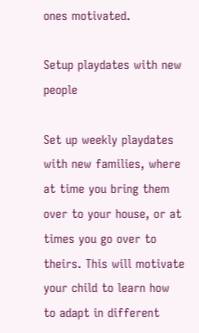ones motivated.

Setup playdates with new people

Set up weekly playdates with new families, where at time you bring them over to your house, or at times you go over to theirs. This will motivate your child to learn how to adapt in different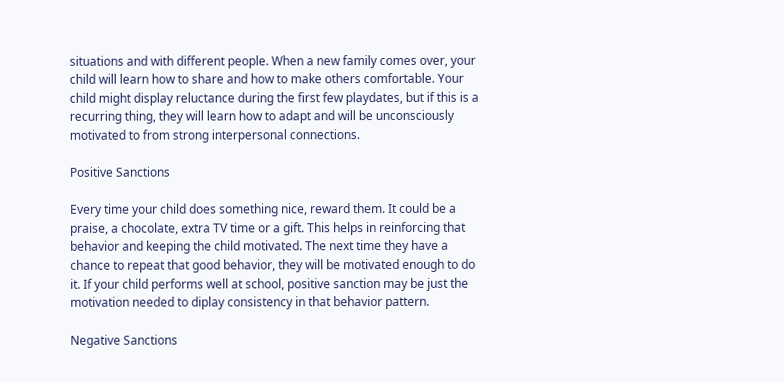situations and with different people. When a new family comes over, your child will learn how to share and how to make others comfortable. Your child might display reluctance during the first few playdates, but if this is a recurring thing, they will learn how to adapt and will be unconsciously motivated to from strong interpersonal connections.

Positive Sanctions

Every time your child does something nice, reward them. It could be a praise, a chocolate, extra TV time or a gift. This helps in reinforcing that behavior and keeping the child motivated. The next time they have a chance to repeat that good behavior, they will be motivated enough to do it. If your child performs well at school, positive sanction may be just the motivation needed to diplay consistency in that behavior pattern.

Negative Sanctions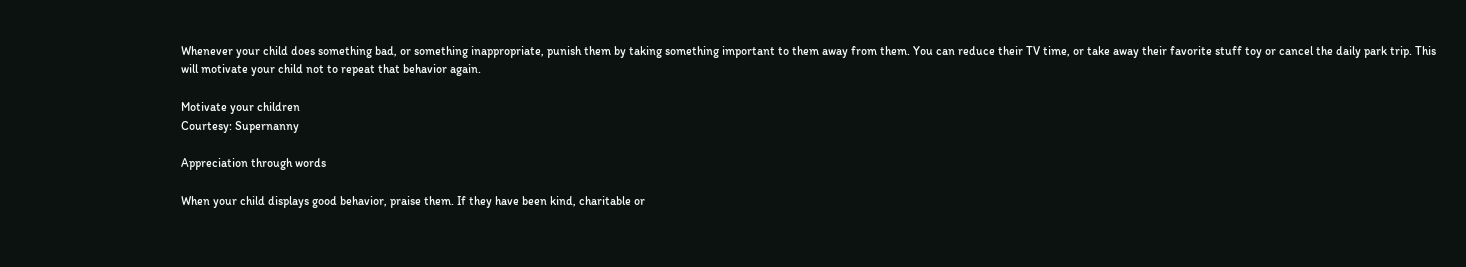Whenever your child does something bad, or something inappropriate, punish them by taking something important to them away from them. You can reduce their TV time, or take away their favorite stuff toy or cancel the daily park trip. This will motivate your child not to repeat that behavior again.

Motivate your children
Courtesy: Supernanny

Appreciation through words

When your child displays good behavior, praise them. If they have been kind, charitable or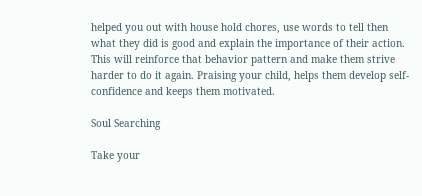helped you out with house hold chores, use words to tell then what they did is good and explain the importance of their action. This will reinforce that behavior pattern and make them strive harder to do it again. Praising your child, helps them develop self-confidence and keeps them motivated.

Soul Searching

Take your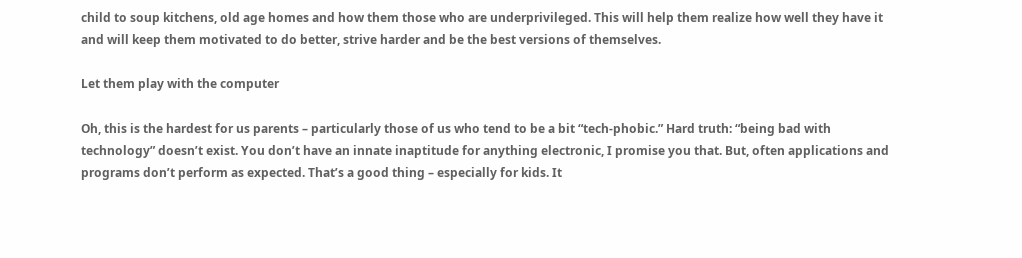child to soup kitchens, old age homes and how them those who are underprivileged. This will help them realize how well they have it and will keep them motivated to do better, strive harder and be the best versions of themselves.

Let them play with the computer

Oh, this is the hardest for us parents – particularly those of us who tend to be a bit “tech-phobic.” Hard truth: “being bad with technology” doesn’t exist. You don’t have an innate inaptitude for anything electronic, I promise you that. But, often applications and programs don’t perform as expected. That’s a good thing – especially for kids. It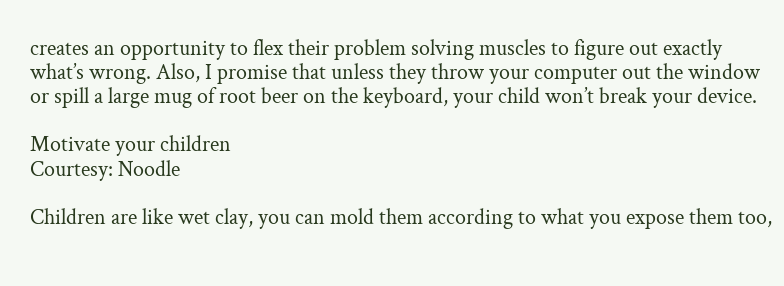creates an opportunity to flex their problem solving muscles to figure out exactly what’s wrong. Also, I promise that unless they throw your computer out the window or spill a large mug of root beer on the keyboard, your child won’t break your device.

Motivate your children
Courtesy: Noodle

Children are like wet clay, you can mold them according to what you expose them too,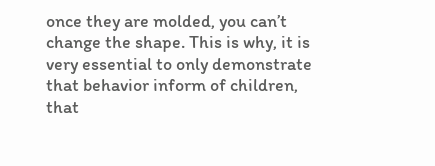once they are molded, you can’t change the shape. This is why, it is very essential to only demonstrate that behavior inform of children, that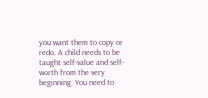you want them to copy or redo. A child needs to be taught self-value and self-worth from the very beginning. You need to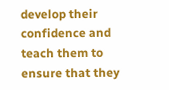develop their confidence and teach them to ensure that they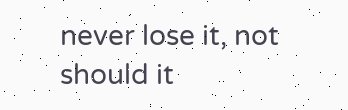never lose it, not should it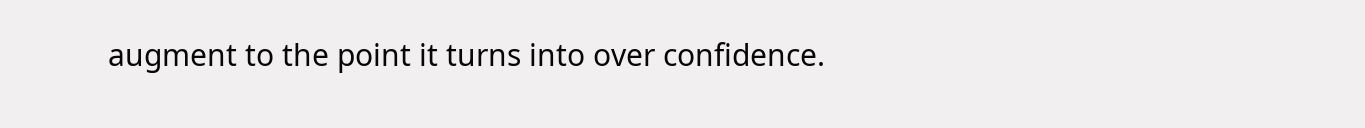augment to the point it turns into over confidence.